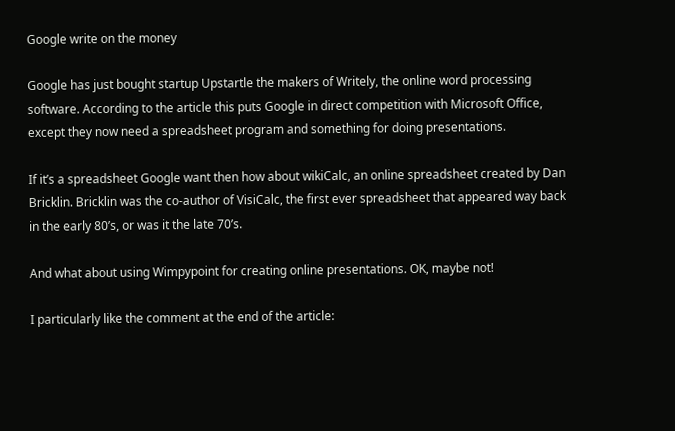Google write on the money

Google has just bought startup Upstartle the makers of Writely, the online word processing software. According to the article this puts Google in direct competition with Microsoft Office, except they now need a spreadsheet program and something for doing presentations.

If it’s a spreadsheet Google want then how about wikiCalc, an online spreadsheet created by Dan Bricklin. Bricklin was the co-author of VisiCalc, the first ever spreadsheet that appeared way back in the early 80’s, or was it the late 70’s.

And what about using Wimpypoint for creating online presentations. OK, maybe not!

I particularly like the comment at the end of the article: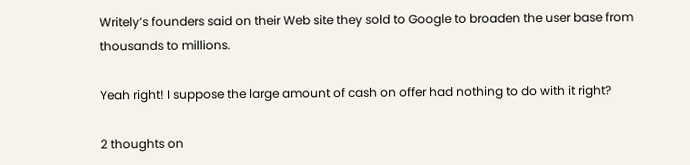Writely’s founders said on their Web site they sold to Google to broaden the user base from thousands to millions.

Yeah right! I suppose the large amount of cash on offer had nothing to do with it right?

2 thoughts on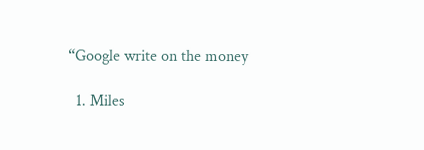“Google write on the money

  1. Miles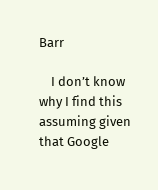Barr

    I don’t know why I find this assuming given that Google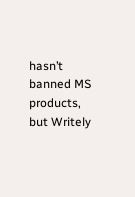hasn’t banned MS products, but Writely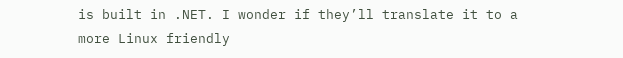is built in .NET. I wonder if they’ll translate it to a more Linux friendly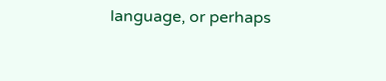language, or perhaps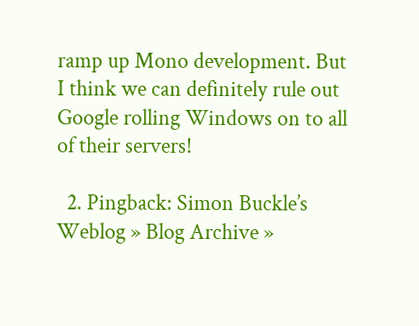ramp up Mono development. But I think we can definitely rule out Google rolling Windows on to all of their servers!

  2. Pingback: Simon Buckle’s Weblog » Blog Archive »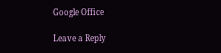Google Office

Leave a Reply